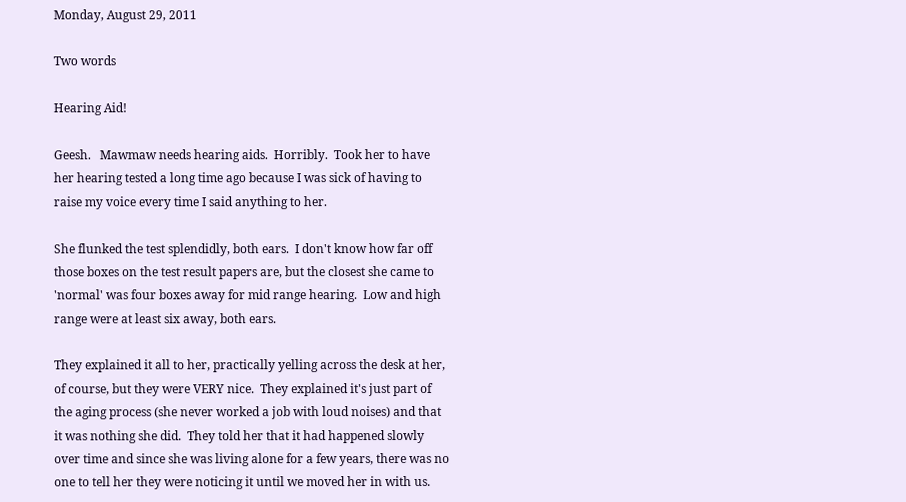Monday, August 29, 2011

Two words

Hearing Aid!

Geesh.   Mawmaw needs hearing aids.  Horribly.  Took her to have her hearing tested a long time ago because I was sick of having to raise my voice every time I said anything to her.

She flunked the test splendidly, both ears.  I don't know how far off those boxes on the test result papers are, but the closest she came to 'normal' was four boxes away for mid range hearing.  Low and high range were at least six away, both ears.

They explained it all to her, practically yelling across the desk at her, of course, but they were VERY nice.  They explained it's just part of the aging process (she never worked a job with loud noises) and that it was nothing she did.  They told her that it had happened slowly over time and since she was living alone for a few years, there was no one to tell her they were noticing it until we moved her in with us.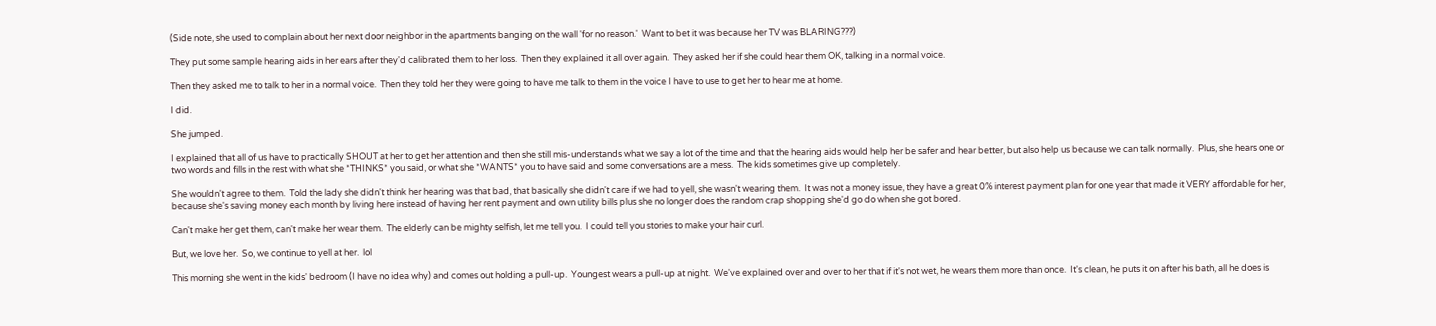(Side note, she used to complain about her next door neighbor in the apartments banging on the wall 'for no reason.'  Want to bet it was because her TV was BLARING???)

They put some sample hearing aids in her ears after they'd calibrated them to her loss.  Then they explained it all over again.  They asked her if she could hear them OK, talking in a normal voice.

Then they asked me to talk to her in a normal voice.  Then they told her they were going to have me talk to them in the voice I have to use to get her to hear me at home.

I did.

She jumped.

I explained that all of us have to practically SHOUT at her to get her attention and then she still mis-understands what we say a lot of the time and that the hearing aids would help her be safer and hear better, but also help us because we can talk normally.  Plus, she hears one or two words and fills in the rest with what she *THINKS* you said, or what she *WANTS* you to have said and some conversations are a mess.  The kids sometimes give up completely.

She wouldn't agree to them.  Told the lady she didn't think her hearing was that bad, that basically she didn't care if we had to yell, she wasn't wearing them.  It was not a money issue, they have a great 0% interest payment plan for one year that made it VERY affordable for her, because she's saving money each month by living here instead of having her rent payment and own utility bills plus she no longer does the random crap shopping she'd go do when she got bored.

Can't make her get them, can't make her wear them.  The elderly can be mighty selfish, let me tell you.  I could tell you stories to make your hair curl.

But, we love her.  So, we continue to yell at her.  lol

This morning she went in the kids' bedroom (I have no idea why) and comes out holding a pull-up.  Youngest wears a pull-up at night.  We've explained over and over to her that if it's not wet, he wears them more than once.  It's clean, he puts it on after his bath, all he does is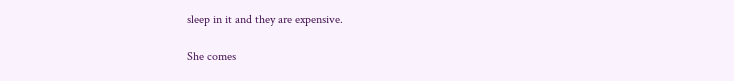sleep in it and they are expensive.

She comes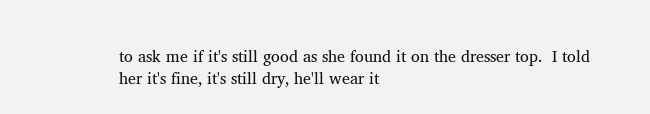to ask me if it's still good as she found it on the dresser top.  I told her it's fine, it's still dry, he'll wear it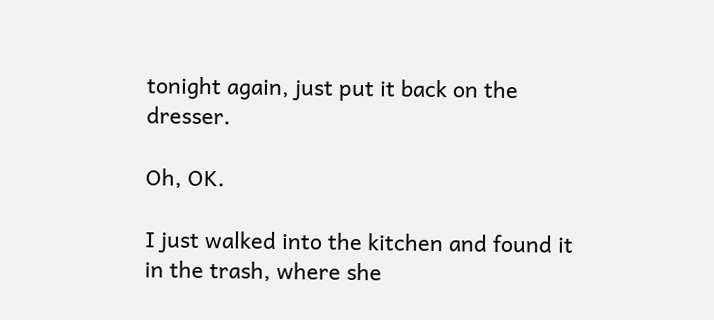tonight again, just put it back on the dresser.

Oh, OK.

I just walked into the kitchen and found it in the trash, where she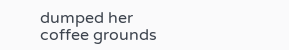dumped her coffee grounds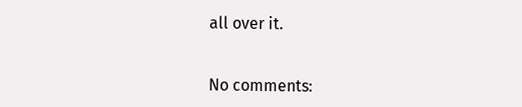all over it.


No comments: